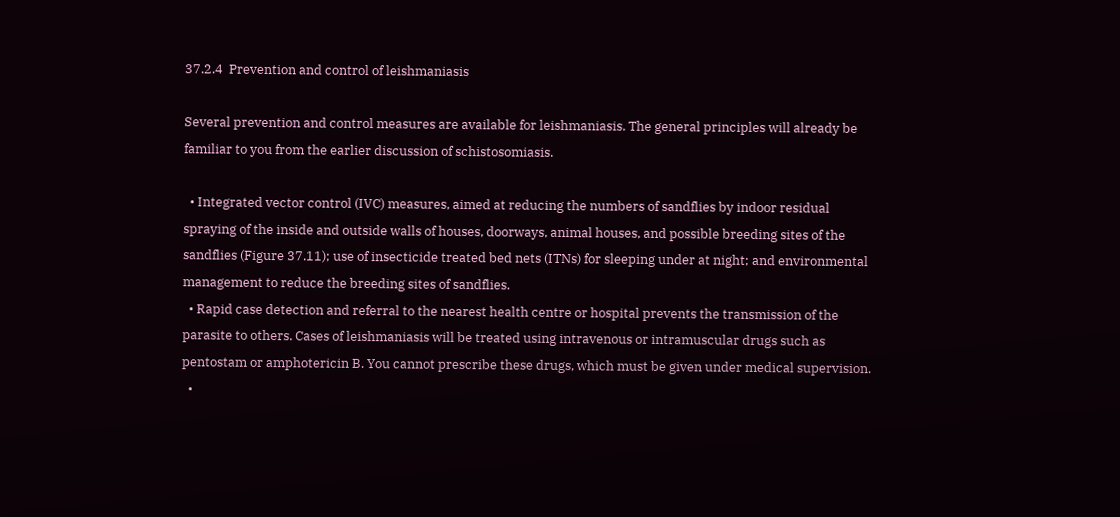37.2.4  Prevention and control of leishmaniasis

Several prevention and control measures are available for leishmaniasis. The general principles will already be familiar to you from the earlier discussion of schistosomiasis.

  • Integrated vector control (IVC) measures, aimed at reducing the numbers of sandflies by indoor residual spraying of the inside and outside walls of houses, doorways, animal houses, and possible breeding sites of the sandflies (Figure 37.11); use of insecticide treated bed nets (ITNs) for sleeping under at night; and environmental management to reduce the breeding sites of sandflies.
  • Rapid case detection and referral to the nearest health centre or hospital prevents the transmission of the parasite to others. Cases of leishmaniasis will be treated using intravenous or intramuscular drugs such as pentostam or amphotericin B. You cannot prescribe these drugs, which must be given under medical supervision.
  •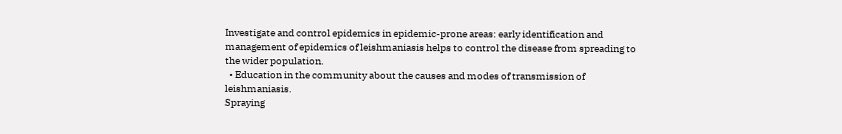Investigate and control epidemics in epidemic-prone areas: early identification and management of epidemics of leishmaniasis helps to control the disease from spreading to the wider population.
  • Education in the community about the causes and modes of transmission of leishmaniasis.
Spraying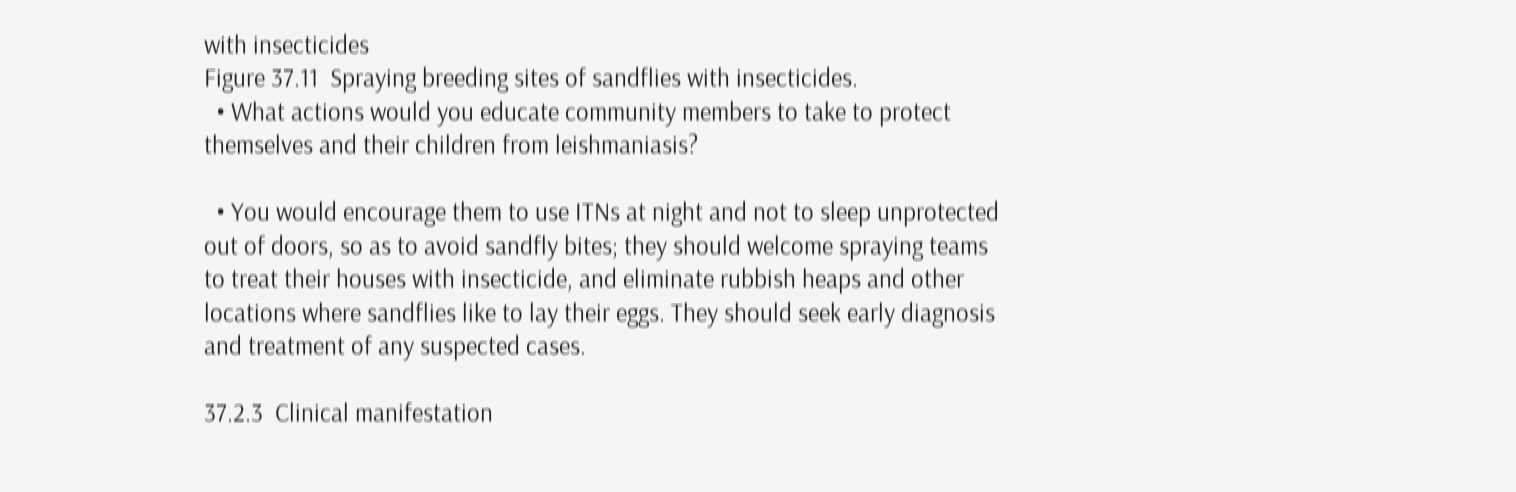with insecticides
Figure 37.11  Spraying breeding sites of sandflies with insecticides.
  • What actions would you educate community members to take to protect themselves and their children from leishmaniasis?

  • You would encourage them to use ITNs at night and not to sleep unprotected out of doors, so as to avoid sandfly bites; they should welcome spraying teams to treat their houses with insecticide, and eliminate rubbish heaps and other locations where sandflies like to lay their eggs. They should seek early diagnosis and treatment of any suspected cases.

37.2.3  Clinical manifestation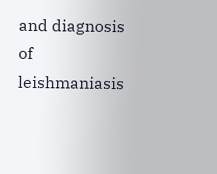and diagnosis of leishmaniasis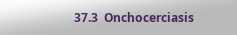37.3  Onchocerciasis